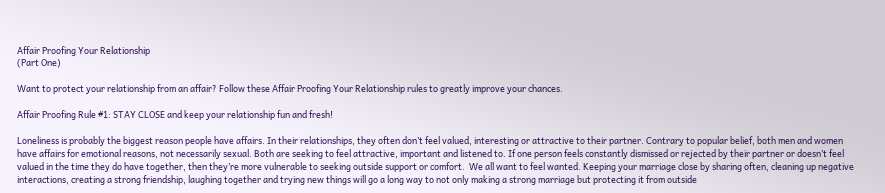Affair Proofing Your Relationship
(Part One)

Want to protect your relationship from an affair? Follow these Affair Proofing Your Relationship rules to greatly improve your chances.

Affair Proofing Rule #1: STAY CLOSE and keep your relationship fun and fresh!

Loneliness is probably the biggest reason people have affairs. In their relationships, they often don’t feel valued, interesting or attractive to their partner. Contrary to popular belief, both men and women have affairs for emotional reasons, not necessarily sexual. Both are seeking to feel attractive, important and listened to. If one person feels constantly dismissed or rejected by their partner or doesn’t feel valued in the time they do have together, then they’re more vulnerable to seeking outside support or comfort.  We all want to feel wanted. Keeping your marriage close by sharing often, cleaning up negative interactions, creating a strong friendship, laughing together and trying new things will go a long way to not only making a strong marriage but protecting it from outside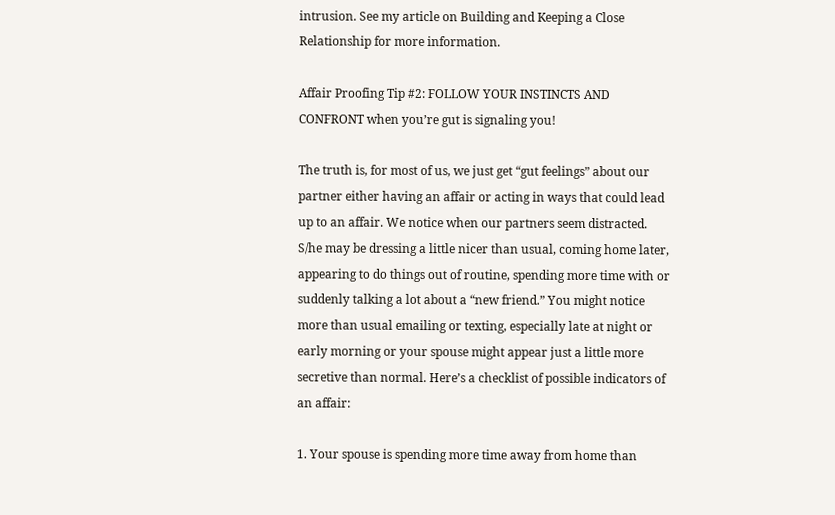intrusion. See my article on Building and Keeping a Close Relationship for more information.

Affair Proofing Tip #2: FOLLOW YOUR INSTINCTS AND CONFRONT when you’re gut is signaling you!

The truth is, for most of us, we just get “gut feelings” about our partner either having an affair or acting in ways that could lead up to an affair. We notice when our partners seem distracted. S/he may be dressing a little nicer than usual, coming home later, appearing to do things out of routine, spending more time with or suddenly talking a lot about a “new friend.” You might notice more than usual emailing or texting, especially late at night or early morning or your spouse might appear just a little more secretive than normal. Here’s a checklist of possible indicators of an affair:

1. Your spouse is spending more time away from home than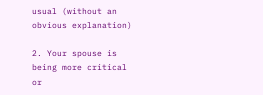usual (without an obvious explanation)

2. Your spouse is being more critical or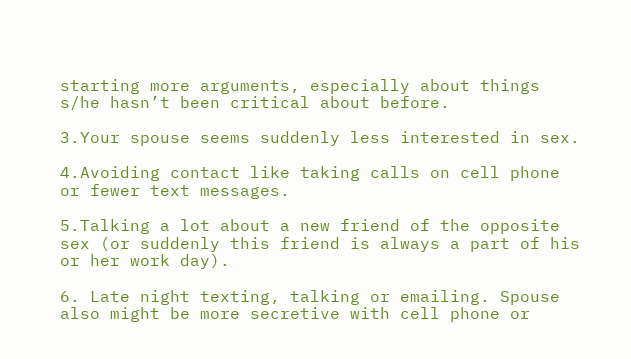starting more arguments, especially about things s/he hasn’t been critical about before.

3.Your spouse seems suddenly less interested in sex.

4.Avoiding contact like taking calls on cell phone or fewer text messages.

5.Talking a lot about a new friend of the opposite sex (or suddenly this friend is always a part of his or her work day).

6. Late night texting, talking or emailing. Spouse also might be more secretive with cell phone or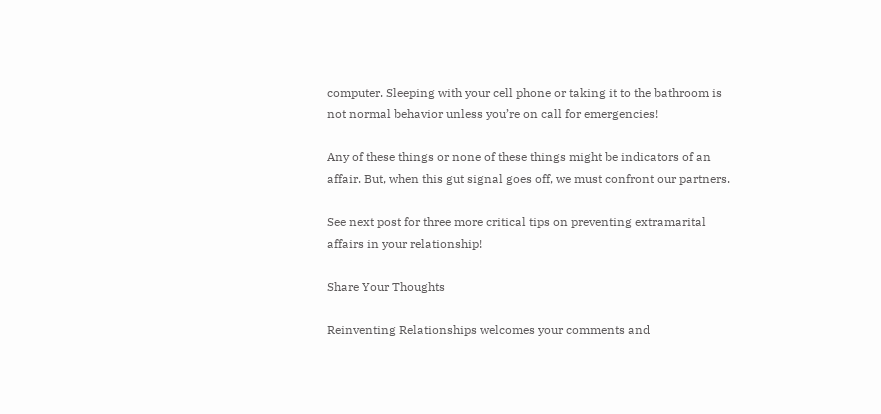computer. Sleeping with your cell phone or taking it to the bathroom is not normal behavior unless you’re on call for emergencies!

Any of these things or none of these things might be indicators of an affair. But, when this gut signal goes off, we must confront our partners.

See next post for three more critical tips on preventing extramarital affairs in your relationship!

Share Your Thoughts

Reinventing Relationships welcomes your comments and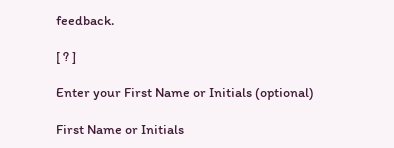feedback.

[ ? ]

Enter your First Name or Initials (optional)

First Name or Initials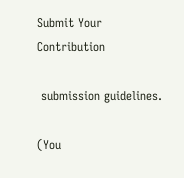Submit Your Contribution

 submission guidelines.

(You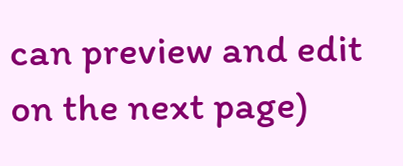can preview and edit on the next page)